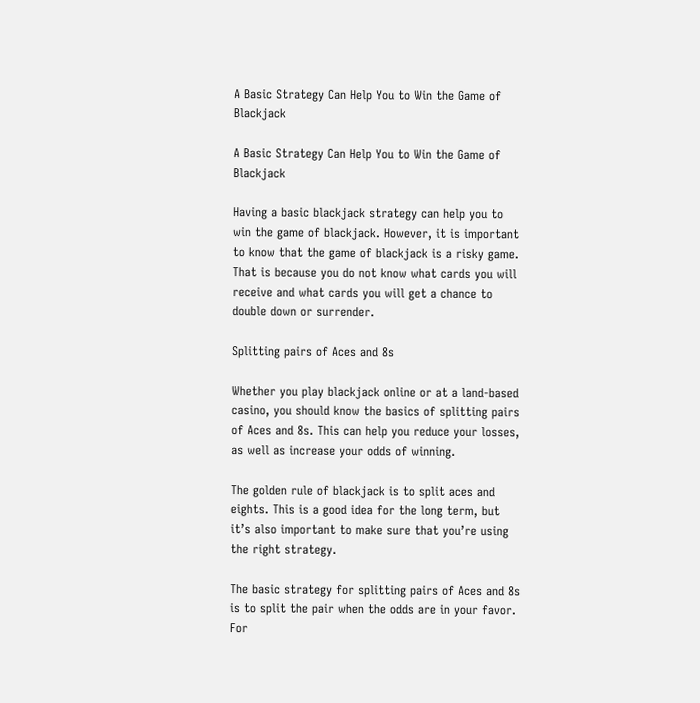A Basic Strategy Can Help You to Win the Game of Blackjack

A Basic Strategy Can Help You to Win the Game of Blackjack

Having a basic blackjack strategy can help you to win the game of blackjack. However, it is important to know that the game of blackjack is a risky game. That is because you do not know what cards you will receive and what cards you will get a chance to double down or surrender.

Splitting pairs of Aces and 8s

Whether you play blackjack online or at a land-based casino, you should know the basics of splitting pairs of Aces and 8s. This can help you reduce your losses, as well as increase your odds of winning.

The golden rule of blackjack is to split aces and eights. This is a good idea for the long term, but it’s also important to make sure that you’re using the right strategy.

The basic strategy for splitting pairs of Aces and 8s is to split the pair when the odds are in your favor. For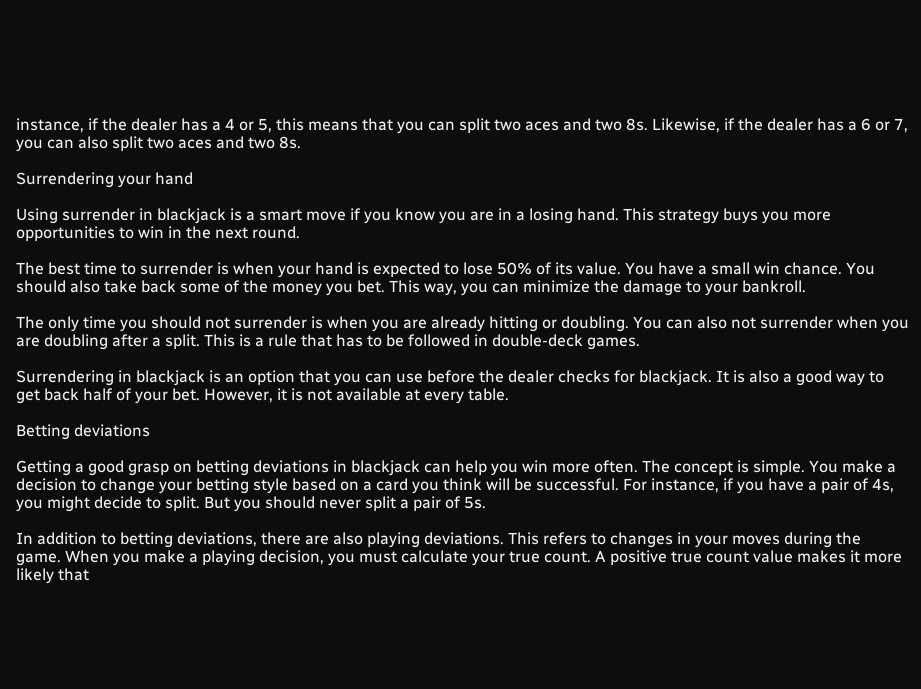instance, if the dealer has a 4 or 5, this means that you can split two aces and two 8s. Likewise, if the dealer has a 6 or 7, you can also split two aces and two 8s.

Surrendering your hand

Using surrender in blackjack is a smart move if you know you are in a losing hand. This strategy buys you more opportunities to win in the next round.

The best time to surrender is when your hand is expected to lose 50% of its value. You have a small win chance. You should also take back some of the money you bet. This way, you can minimize the damage to your bankroll.

The only time you should not surrender is when you are already hitting or doubling. You can also not surrender when you are doubling after a split. This is a rule that has to be followed in double-deck games.

Surrendering in blackjack is an option that you can use before the dealer checks for blackjack. It is also a good way to get back half of your bet. However, it is not available at every table.

Betting deviations

Getting a good grasp on betting deviations in blackjack can help you win more often. The concept is simple. You make a decision to change your betting style based on a card you think will be successful. For instance, if you have a pair of 4s, you might decide to split. But you should never split a pair of 5s.

In addition to betting deviations, there are also playing deviations. This refers to changes in your moves during the game. When you make a playing decision, you must calculate your true count. A positive true count value makes it more likely that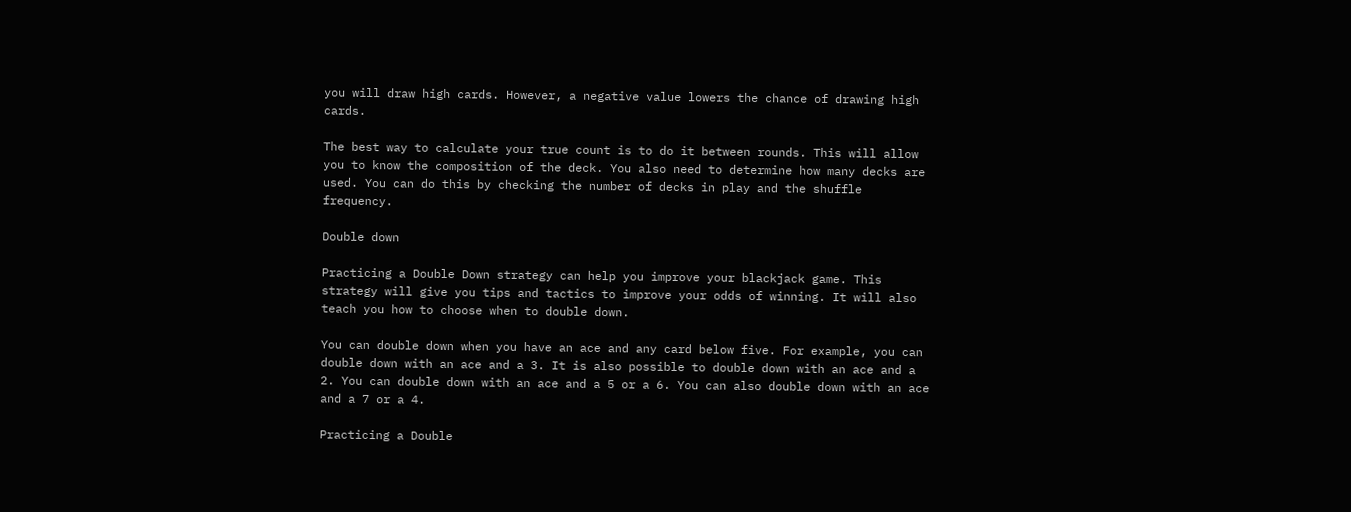you will draw high cards. However, a negative value lowers the chance of drawing high cards.

The best way to calculate your true count is to do it between rounds. This will allow you to know the composition of the deck. You also need to determine how many decks are used. You can do this by checking the number of decks in play and the shuffle frequency.

Double down

Practicing a Double Down strategy can help you improve your blackjack game. This strategy will give you tips and tactics to improve your odds of winning. It will also teach you how to choose when to double down.

You can double down when you have an ace and any card below five. For example, you can double down with an ace and a 3. It is also possible to double down with an ace and a 2. You can double down with an ace and a 5 or a 6. You can also double down with an ace and a 7 or a 4.

Practicing a Double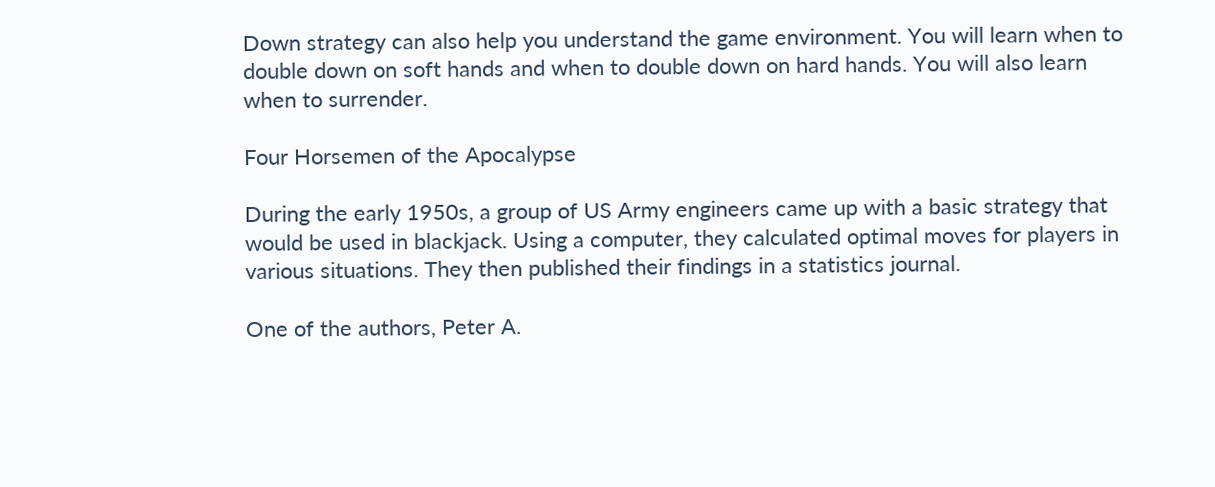Down strategy can also help you understand the game environment. You will learn when to double down on soft hands and when to double down on hard hands. You will also learn when to surrender.

Four Horsemen of the Apocalypse

During the early 1950s, a group of US Army engineers came up with a basic strategy that would be used in blackjack. Using a computer, they calculated optimal moves for players in various situations. They then published their findings in a statistics journal.

One of the authors, Peter A.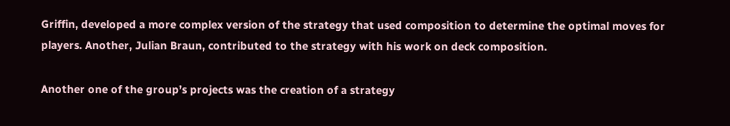Griffin, developed a more complex version of the strategy that used composition to determine the optimal moves for players. Another, Julian Braun, contributed to the strategy with his work on deck composition.

Another one of the group’s projects was the creation of a strategy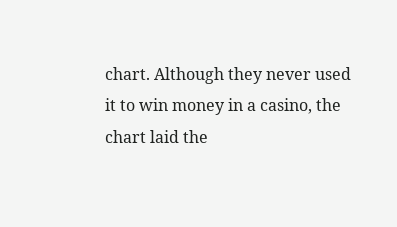chart. Although they never used it to win money in a casino, the chart laid the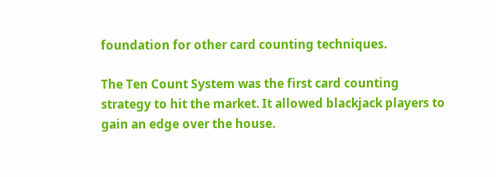foundation for other card counting techniques.

The Ten Count System was the first card counting strategy to hit the market. It allowed blackjack players to gain an edge over the house.